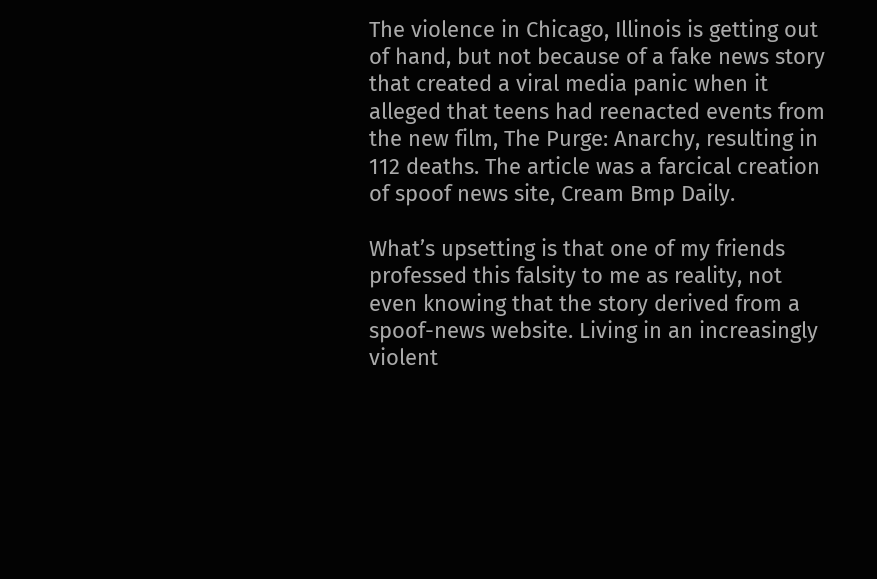The violence in Chicago, Illinois is getting out of hand, but not because of a fake news story that created a viral media panic when it alleged that teens had reenacted events from the new film, The Purge: Anarchy, resulting in 112 deaths. The article was a farcical creation of spoof news site, Cream Bmp Daily.

What’s upsetting is that one of my friends professed this falsity to me as reality, not even knowing that the story derived from a spoof-news website. Living in an increasingly violent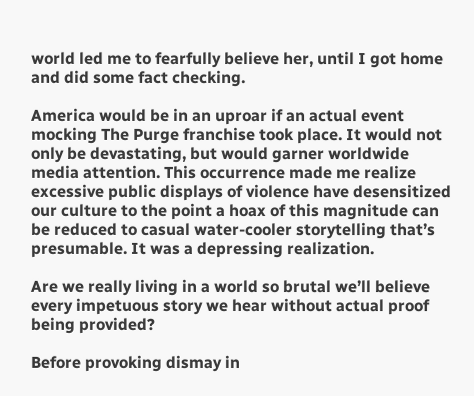world led me to fearfully believe her, until I got home and did some fact checking.

America would be in an uproar if an actual event mocking The Purge franchise took place. It would not only be devastating, but would garner worldwide media attention. This occurrence made me realize excessive public displays of violence have desensitized our culture to the point a hoax of this magnitude can be reduced to casual water-cooler storytelling that’s presumable. It was a depressing realization.

Are we really living in a world so brutal we’ll believe every impetuous story we hear without actual proof being provided?

Before provoking dismay in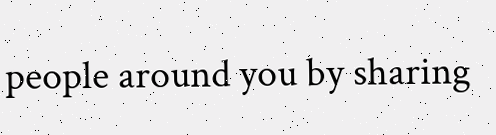people around you by sharing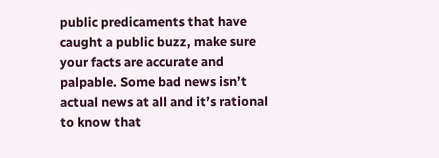public predicaments that have caught a public buzz, make sure your facts are accurate and palpable. Some bad news isn’t actual news at all and it’s rational to know that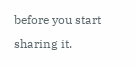before you start sharing it.